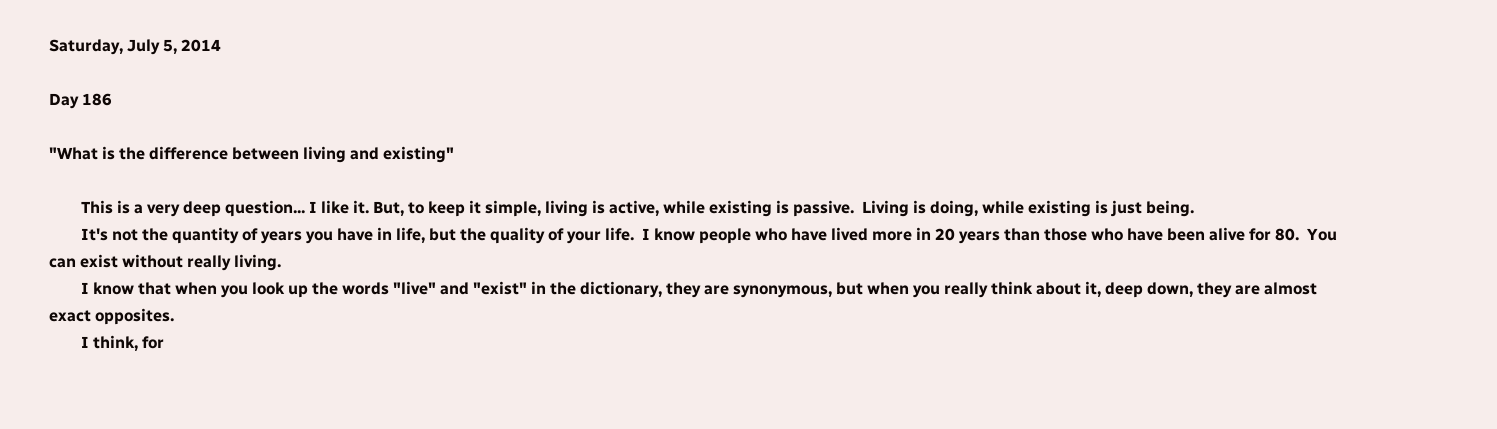Saturday, July 5, 2014

Day 186

"What is the difference between living and existing"

        This is a very deep question... I like it. But, to keep it simple, living is active, while existing is passive.  Living is doing, while existing is just being.
        It's not the quantity of years you have in life, but the quality of your life.  I know people who have lived more in 20 years than those who have been alive for 80.  You can exist without really living.
        I know that when you look up the words "live" and "exist" in the dictionary, they are synonymous, but when you really think about it, deep down, they are almost exact opposites.
        I think, for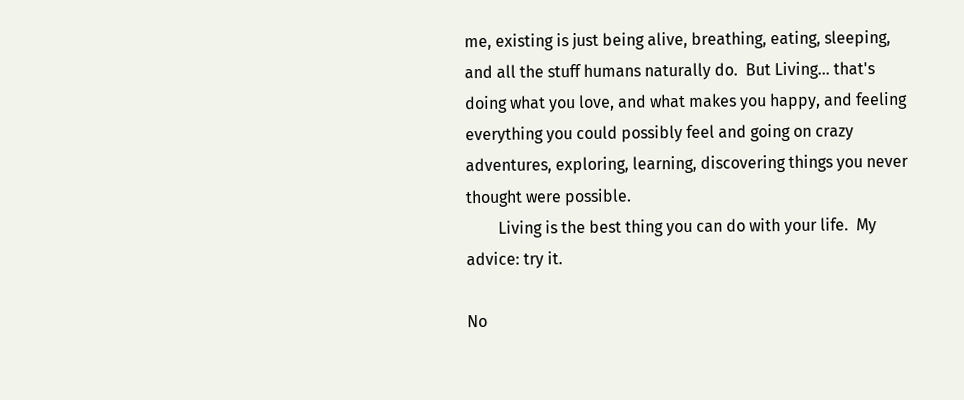me, existing is just being alive, breathing, eating, sleeping, and all the stuff humans naturally do.  But Living... that's doing what you love, and what makes you happy, and feeling everything you could possibly feel and going on crazy adventures, exploring, learning, discovering things you never thought were possible.
        Living is the best thing you can do with your life.  My advice: try it.

No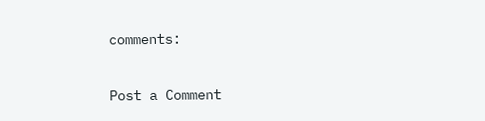comments:

Post a Comment